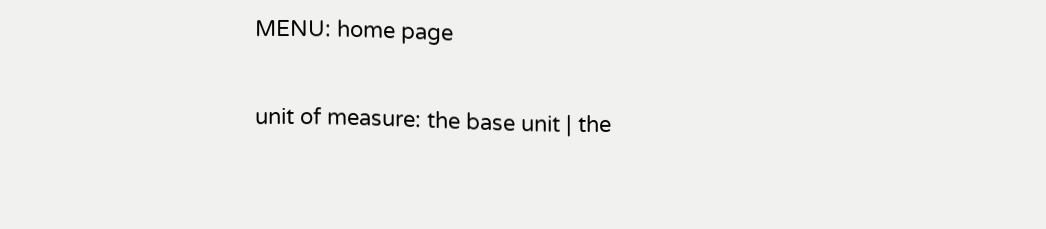MENU: home page

unit of measure: the base unit | the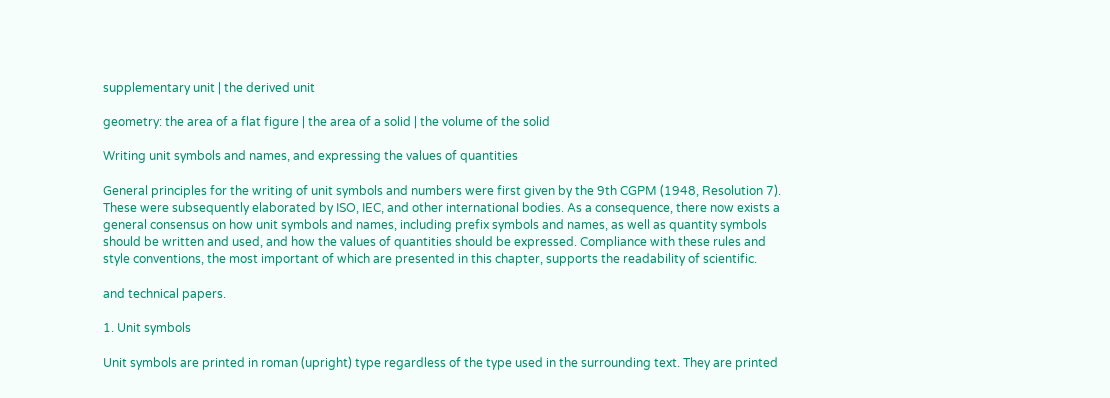supplementary unit | the derived unit

geometry: the area of a flat figure | the area of a solid | the volume of the solid

Writing unit symbols and names, and expressing the values of quantities

General principles for the writing of unit symbols and numbers were first given by the 9th CGPM (1948, Resolution 7). These were subsequently elaborated by ISO, IEC, and other international bodies. As a consequence, there now exists a general consensus on how unit symbols and names, including prefix symbols and names, as well as quantity symbols should be written and used, and how the values of quantities should be expressed. Compliance with these rules and style conventions, the most important of which are presented in this chapter, supports the readability of scientific.

and technical papers.

1. Unit symbols

Unit symbols are printed in roman (upright) type regardless of the type used in the surrounding text. They are printed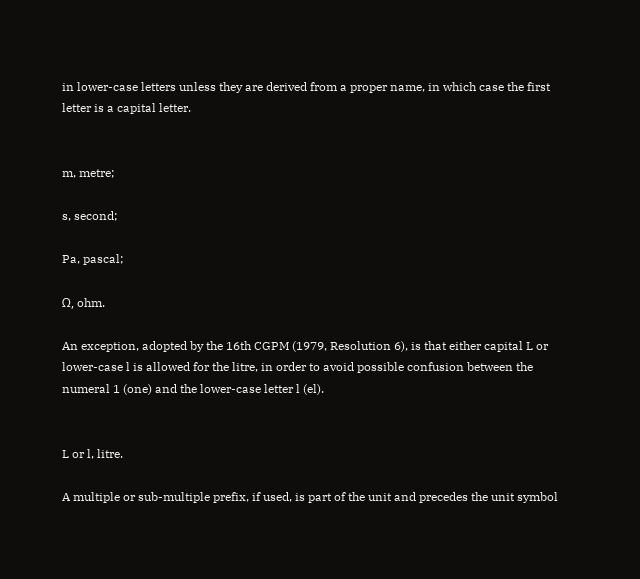in lower-case letters unless they are derived from a proper name, in which case the first letter is a capital letter.


m, metre;

s, second;

Pa, pascal;

Ω, ohm.

An exception, adopted by the 16th CGPM (1979, Resolution 6), is that either capital L or lower-case l is allowed for the litre, in order to avoid possible confusion between the numeral 1 (one) and the lower-case letter l (el).


L or l, litre.

A multiple or sub-multiple prefix, if used, is part of the unit and precedes the unit symbol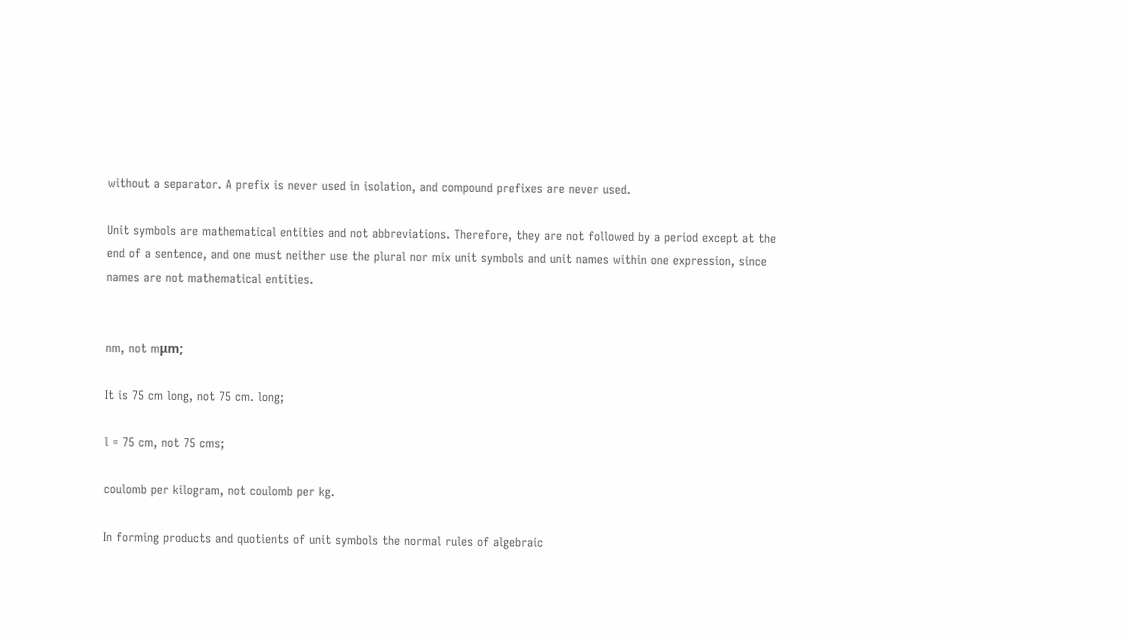without a separator. A prefix is never used in isolation, and compound prefixes are never used.

Unit symbols are mathematical entities and not abbreviations. Therefore, they are not followed by a period except at the end of a sentence, and one must neither use the plural nor mix unit symbols and unit names within one expression, since names are not mathematical entities.


nm, not mμm;

It is 75 cm long, not 75 cm. long;

l = 75 cm, not 75 cms;

coulomb per kilogram, not coulomb per kg.

In forming products and quotients of unit symbols the normal rules of algebraic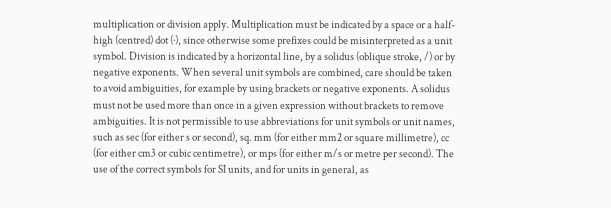multiplication or division apply. Multiplication must be indicated by a space or a half-high (centred) dot (·), since otherwise some prefixes could be misinterpreted as a unit symbol. Division is indicated by a horizontal line, by a solidus (oblique stroke, /) or by negative exponents. When several unit symbols are combined, care should be taken to avoid ambiguities, for example by using brackets or negative exponents. A solidus must not be used more than once in a given expression without brackets to remove ambiguities. It is not permissible to use abbreviations for unit symbols or unit names, such as sec (for either s or second), sq. mm (for either mm2 or square millimetre), cc (for either cm3 or cubic centimetre), or mps (for either m/s or metre per second). The use of the correct symbols for SI units, and for units in general, as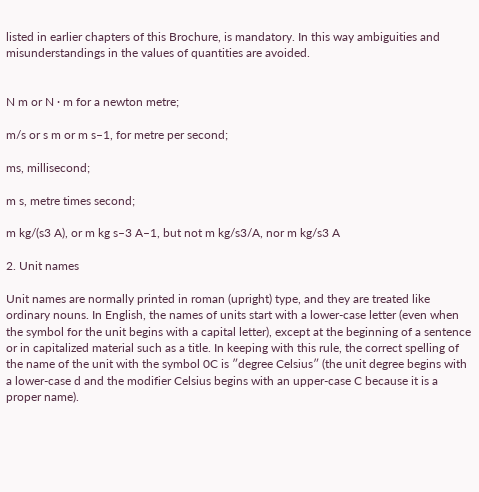listed in earlier chapters of this Brochure, is mandatory. In this way ambiguities and misunderstandings in the values of quantities are avoided.


N m or N · m for a newton metre;

m/s or s m or m s–1, for metre per second;

ms, millisecond;

m s, metre times second;

m kg/(s3 A), or m kg s–3 A–1, but not m kg/s3/A, nor m kg/s3 A

2. Unit names

Unit names are normally printed in roman (upright) type, and they are treated like ordinary nouns. In English, the names of units start with a lower-case letter (even when the symbol for the unit begins with a capital letter), except at the beginning of a sentence or in capitalized material such as a title. In keeping with this rule, the correct spelling of the name of the unit with the symbol 0C is ″degree Celsius″ (the unit degree begins with a lower-case d and the modifier Celsius begins with an upper-case C because it is a proper name).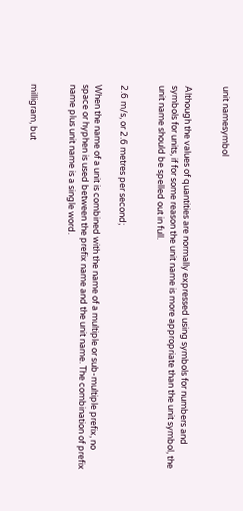unit namesymbol


Although the values of quantities are normally expressed using symbols for numbers and symbols for units, if for some reason the unit name is more appropriate than the unit symbol, the unit name should be spelled out in full.


2.6 m/s, or 2.6 metres per second;

When the name of a unit is combined with the name of a multiple or sub-multiple prefix, no space or hyphen is used between the prefix name and the unit name. The combination of prefix name plus unit name is a single word.


milligram, but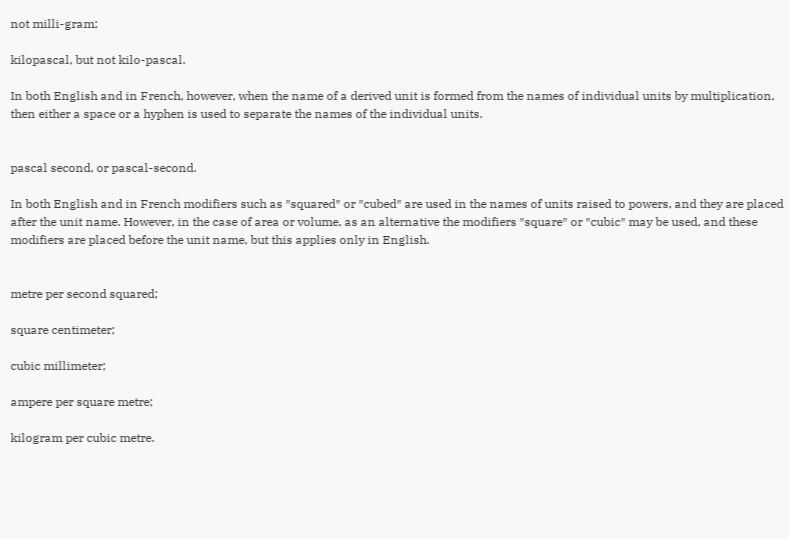not milli-gram;

kilopascal, but not kilo-pascal.

In both English and in French, however, when the name of a derived unit is formed from the names of individual units by multiplication, then either a space or a hyphen is used to separate the names of the individual units.


pascal second, or pascal-second.

In both English and in French modifiers such as ″squared″ or ″cubed″ are used in the names of units raised to powers, and they are placed after the unit name. However, in the case of area or volume, as an alternative the modifiers ″square″ or ″cubic″ may be used, and these modifiers are placed before the unit name, but this applies only in English.


metre per second squared;

square centimeter;

cubic millimeter;

ampere per square metre;

kilogram per cubic metre.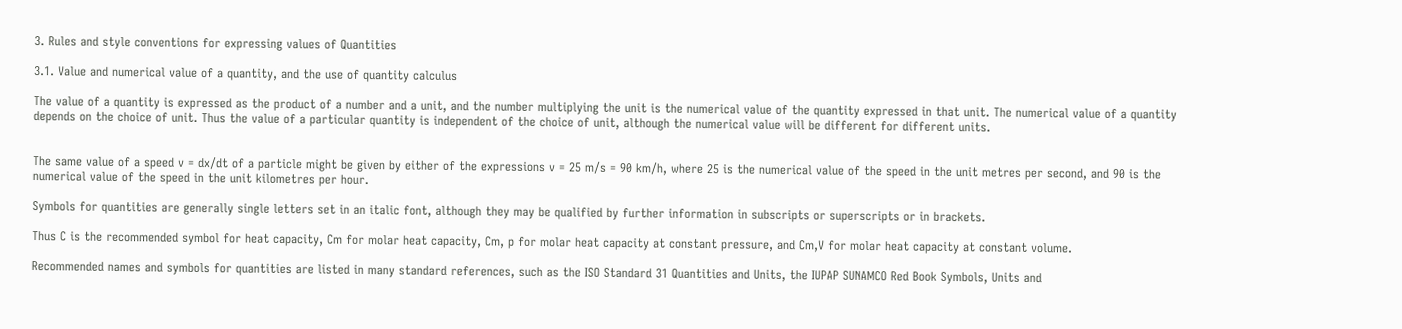3. Rules and style conventions for expressing values of Quantities

3.1. Value and numerical value of a quantity, and the use of quantity calculus

The value of a quantity is expressed as the product of a number and a unit, and the number multiplying the unit is the numerical value of the quantity expressed in that unit. The numerical value of a quantity depends on the choice of unit. Thus the value of a particular quantity is independent of the choice of unit, although the numerical value will be different for different units.


The same value of a speed v = dx/dt of a particle might be given by either of the expressions v = 25 m/s = 90 km/h, where 25 is the numerical value of the speed in the unit metres per second, and 90 is the numerical value of the speed in the unit kilometres per hour.

Symbols for quantities are generally single letters set in an italic font, although they may be qualified by further information in subscripts or superscripts or in brackets.

Thus C is the recommended symbol for heat capacity, Cm for molar heat capacity, Cm, p for molar heat capacity at constant pressure, and Cm,V for molar heat capacity at constant volume.

Recommended names and symbols for quantities are listed in many standard references, such as the ISO Standard 31 Quantities and Units, the IUPAP SUNAMCO Red Book Symbols, Units and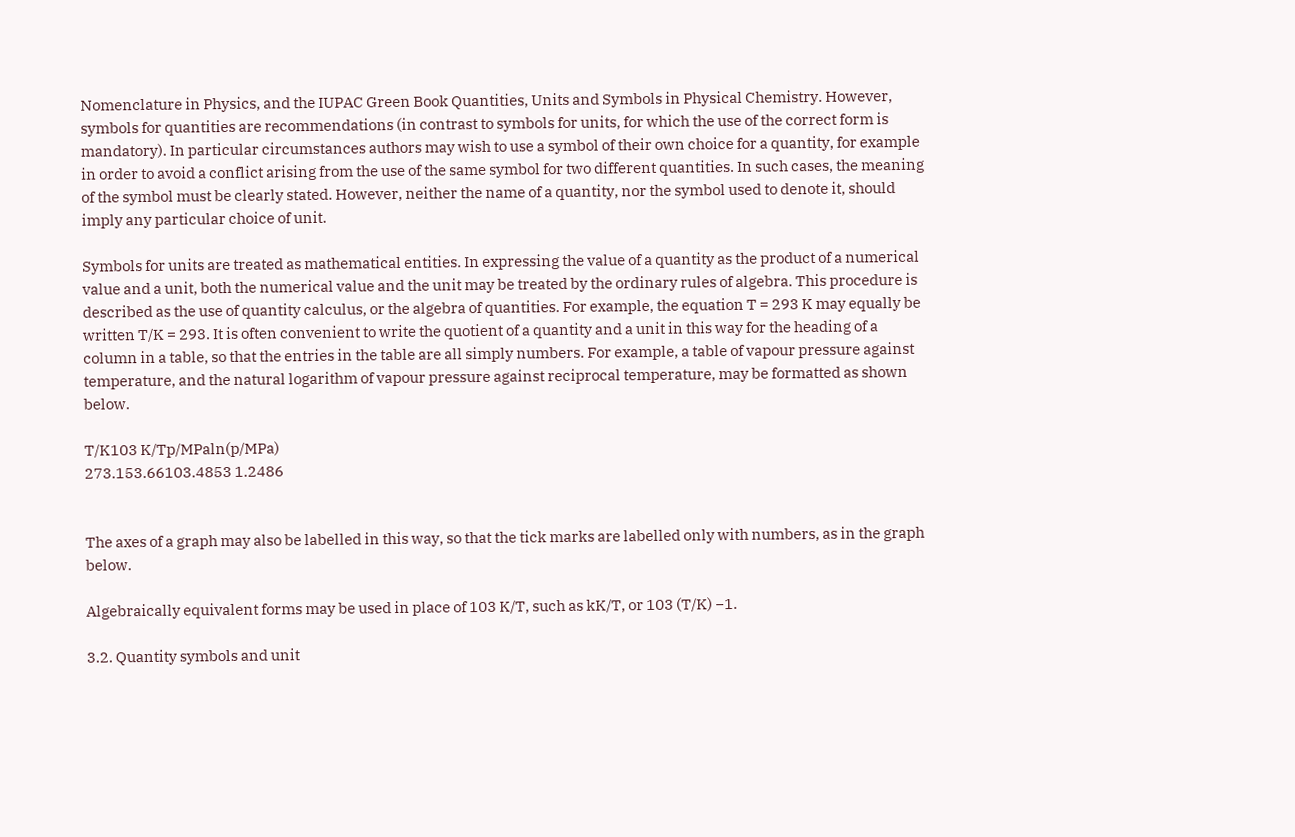Nomenclature in Physics, and the IUPAC Green Book Quantities, Units and Symbols in Physical Chemistry. However, symbols for quantities are recommendations (in contrast to symbols for units, for which the use of the correct form is mandatory). In particular circumstances authors may wish to use a symbol of their own choice for a quantity, for example in order to avoid a conflict arising from the use of the same symbol for two different quantities. In such cases, the meaning of the symbol must be clearly stated. However, neither the name of a quantity, nor the symbol used to denote it, should imply any particular choice of unit.

Symbols for units are treated as mathematical entities. In expressing the value of a quantity as the product of a numerical value and a unit, both the numerical value and the unit may be treated by the ordinary rules of algebra. This procedure is described as the use of quantity calculus, or the algebra of quantities. For example, the equation T = 293 K may equally be written T/K = 293. It is often convenient to write the quotient of a quantity and a unit in this way for the heading of a column in a table, so that the entries in the table are all simply numbers. For example, a table of vapour pressure against temperature, and the natural logarithm of vapour pressure against reciprocal temperature, may be formatted as shown below.

T/K103 K/Tp/MPaln(p/MPa)
273.153.66103.4853 1.2486


The axes of a graph may also be labelled in this way, so that the tick marks are labelled only with numbers, as in the graph below.

Algebraically equivalent forms may be used in place of 103 K/T, such as kK/T, or 103 (T/K) −1.

3.2. Quantity symbols and unit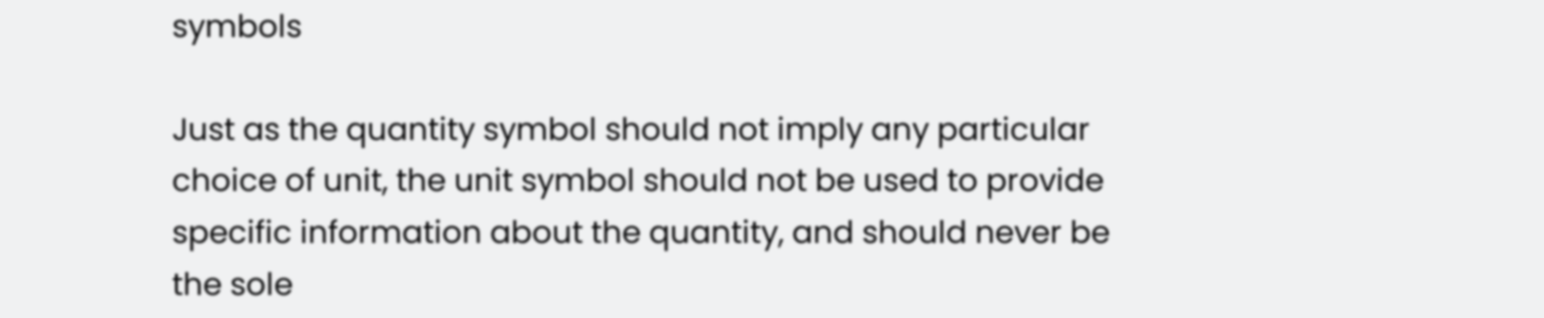symbols

Just as the quantity symbol should not imply any particular choice of unit, the unit symbol should not be used to provide specific information about the quantity, and should never be the sole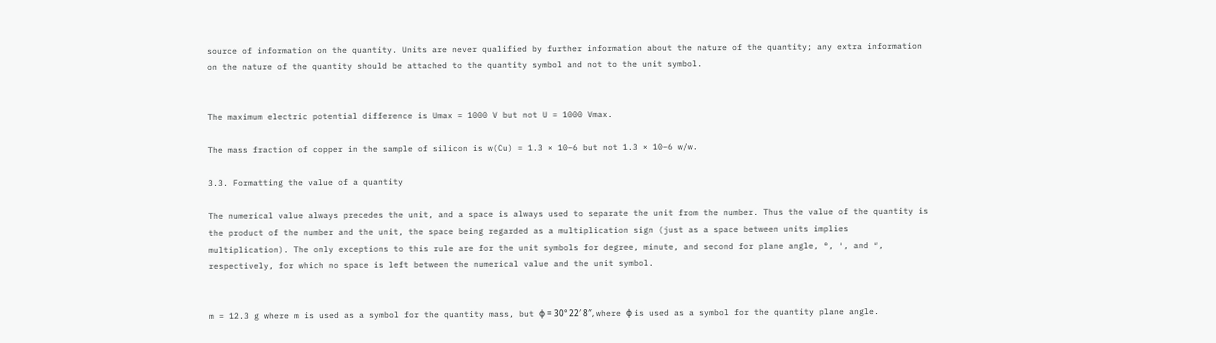source of information on the quantity. Units are never qualified by further information about the nature of the quantity; any extra information on the nature of the quantity should be attached to the quantity symbol and not to the unit symbol.


The maximum electric potential difference is Umax = 1000 V but not U = 1000 Vmax.

The mass fraction of copper in the sample of silicon is w(Cu) = 1.3 × 10−6 but not 1.3 × 10−6 w/w.

3.3. Formatting the value of a quantity

The numerical value always precedes the unit, and a space is always used to separate the unit from the number. Thus the value of the quantity is the product of the number and the unit, the space being regarded as a multiplication sign (just as a space between units implies multiplication). The only exceptions to this rule are for the unit symbols for degree, minute, and second for plane angle, °, ′, and ″, respectively, for which no space is left between the numerical value and the unit symbol.


m = 12.3 g where m is used as a symbol for the quantity mass, but φ = 30° 22′ 8″, where φ is used as a symbol for the quantity plane angle.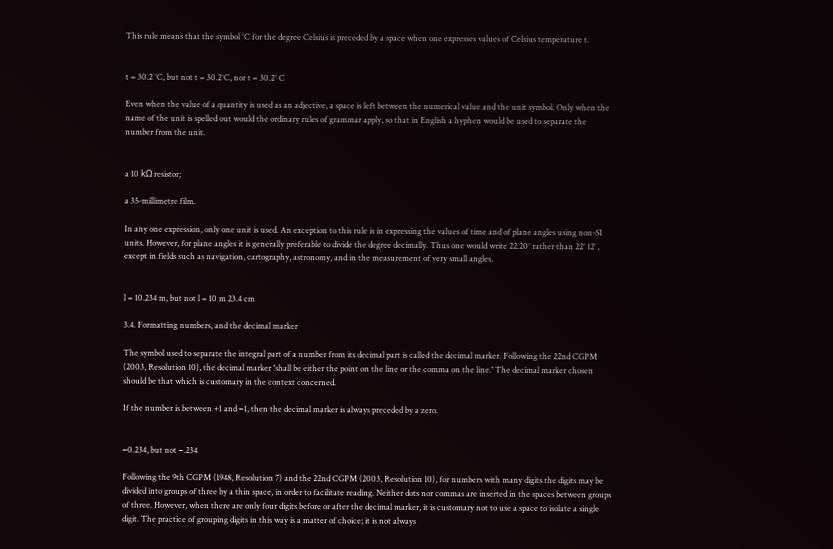This rule means that the symbol °C for the degree Celsius is preceded by a space when one expresses values of Celsius temperature t.


t = 30.2 °C, but not t = 30.2°C, nor t = 30.2° C

Even when the value of a quantity is used as an adjective, a space is left between the numerical value and the unit symbol. Only when the name of the unit is spelled out would the ordinary rules of grammar apply, so that in English a hyphen would be used to separate the number from the unit.


a 10 kΩ resistor;

a 35-millimetre film.

In any one expression, only one unit is used. An exception to this rule is in expressing the values of time and of plane angles using non-SI units. However, for plane angles it is generally preferable to divide the degree decimally. Thus one would write 22.20° rather than 22° 12′ , except in fields such as navigation, cartography, astronomy, and in the measurement of very small angles.


l = 10.234 m, but not l = 10 m 23.4 cm

3.4. Formatting numbers, and the decimal marker

The symbol used to separate the integral part of a number from its decimal part is called the decimal marker. Following the 22nd CGPM (2003, Resolution 10), the decimal marker ″shall be either the point on the line or the comma on the line.″ The decimal marker chosen should be that which is customary in the context concerned.

If the number is between +1 and −1, then the decimal marker is always preceded by a zero.


−0.234, but not −.234

Following the 9th CGPM (1948, Resolution 7) and the 22nd CGPM (2003, Resolution 10), for numbers with many digits the digits may be divided into groups of three by a thin space, in order to facilitate reading. Neither dots nor commas are inserted in the spaces between groups of three. However, when there are only four digits before or after the decimal marker, it is customary not to use a space to isolate a single digit. The practice of grouping digits in this way is a matter of choice; it is not always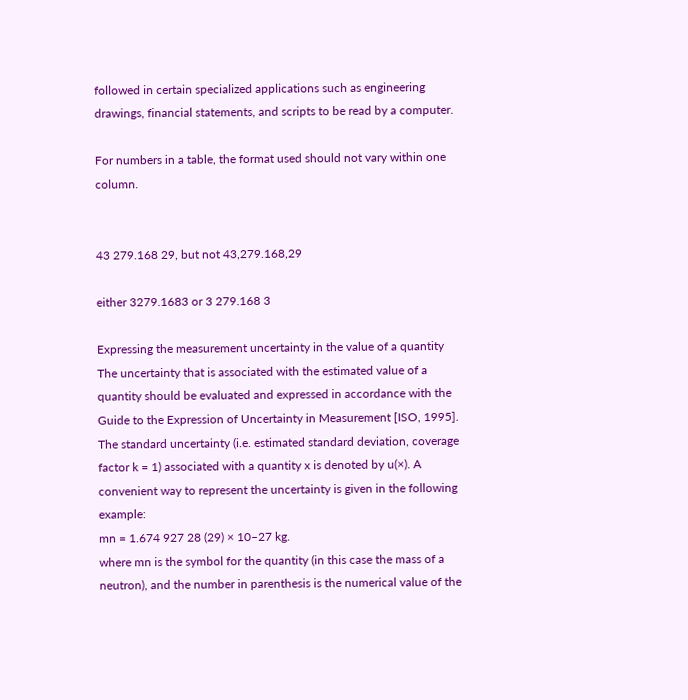followed in certain specialized applications such as engineering drawings, financial statements, and scripts to be read by a computer.

For numbers in a table, the format used should not vary within one column.


43 279.168 29, but not 43,279.168,29

either 3279.1683 or 3 279.168 3

Expressing the measurement uncertainty in the value of a quantity The uncertainty that is associated with the estimated value of a quantity should be evaluated and expressed in accordance with the Guide to the Expression of Uncertainty in Measurement [ISO, 1995]. The standard uncertainty (i.e. estimated standard deviation, coverage factor k = 1) associated with a quantity x is denoted by u(×). A convenient way to represent the uncertainty is given in the following example:
mn = 1.674 927 28 (29) × 10–27 kg.
where mn is the symbol for the quantity (in this case the mass of a neutron), and the number in parenthesis is the numerical value of the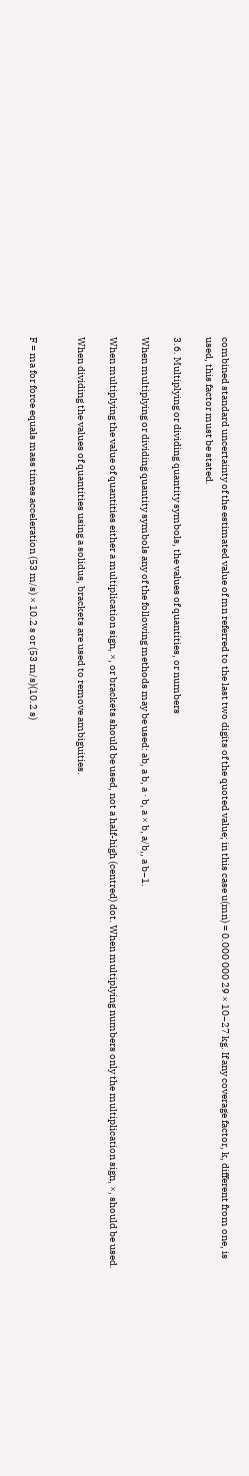combined standard uncertainty of the estimated value of mn referred to the last two digits of the quoted value; in this case u(mn) = 0.000 000 29 × 10−27 kg. If any coverage factor, k, different from one, is used, this factor must be stated.

3.6. Multiplying or dividing quantity symbols, the values of quantities, or numbers

When multiplying or dividing quantity symbols any of the following methods may be used: ab, a b, a · b, a × b, a/b,, a b−1.

When multiplying the value of quantities either a multiplication sign, ×, or brackets should be used, not a half-high (centred) dot. When multiplying numbers only the multiplication sign, ×, should be used.

When dividing the values of quantities using a solidus, brackets are used to remove ambiguities.


F = ma for force equals mass times acceleration (53 m/s) × 10.2 s or (53 m/s)(10.2 s)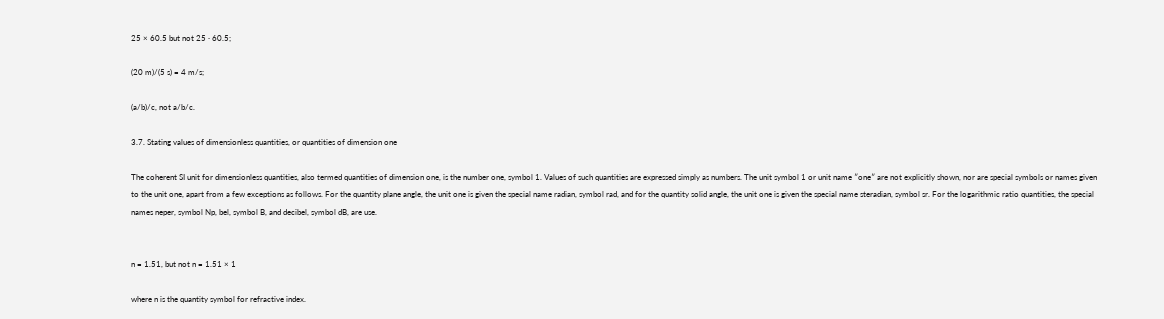25 × 60.5 but not 25 · 60.5;

(20 m)/(5 s) = 4 m/s;

(a/b)/c, not a/b/c.

3.7. Stating values of dimensionless quantities, or quantities of dimension one

The coherent SI unit for dimensionless quantities, also termed quantities of dimension one, is the number one, symbol 1. Values of such quantities are expressed simply as numbers. The unit symbol 1 or unit name ″one″ are not explicitly shown, nor are special symbols or names given to the unit one, apart from a few exceptions as follows. For the quantity plane angle, the unit one is given the special name radian, symbol rad, and for the quantity solid angle, the unit one is given the special name steradian, symbol sr. For the logarithmic ratio quantities, the special names neper, symbol Np, bel, symbol B, and decibel, symbol dB, are use.


n = 1.51, but not n = 1.51 × 1

where n is the quantity symbol for refractive index.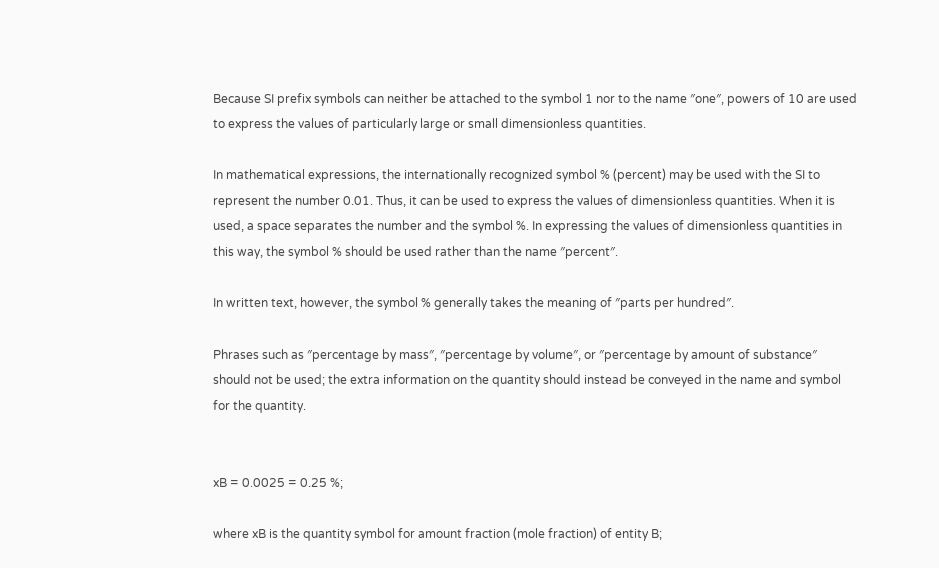Because SI prefix symbols can neither be attached to the symbol 1 nor to the name ″one″, powers of 10 are used to express the values of particularly large or small dimensionless quantities.

In mathematical expressions, the internationally recognized symbol % (percent) may be used with the SI to represent the number 0.01. Thus, it can be used to express the values of dimensionless quantities. When it is used, a space separates the number and the symbol %. In expressing the values of dimensionless quantities in this way, the symbol % should be used rather than the name ″percent″.

In written text, however, the symbol % generally takes the meaning of ″parts per hundred″.

Phrases such as ″percentage by mass″, ″percentage by volume″, or ″percentage by amount of substance″ should not be used; the extra information on the quantity should instead be conveyed in the name and symbol for the quantity.


xB = 0.0025 = 0.25 %;

where xB is the quantity symbol for amount fraction (mole fraction) of entity B;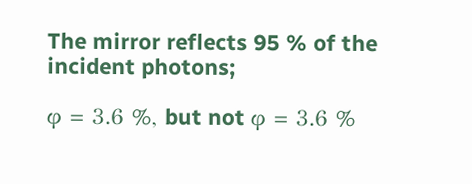The mirror reflects 95 % of the incident photons;

φ = 3.6 %, but not φ = 3.6 %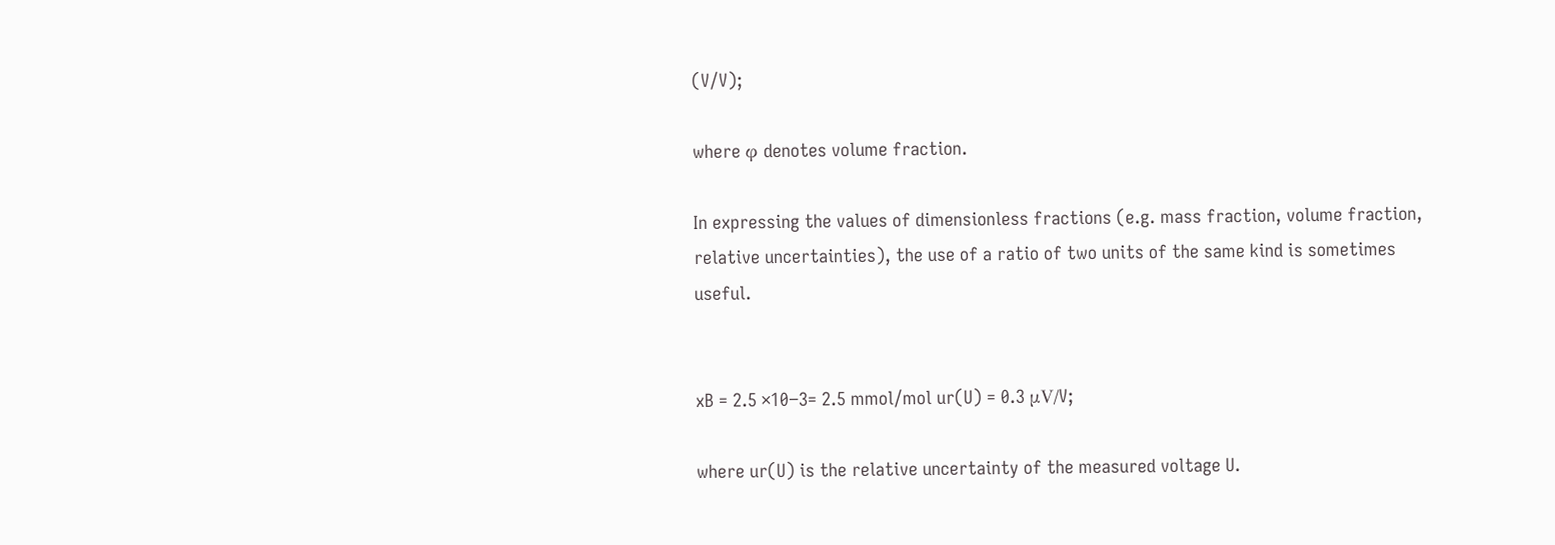(V/V);

where φ denotes volume fraction.

In expressing the values of dimensionless fractions (e.g. mass fraction, volume fraction, relative uncertainties), the use of a ratio of two units of the same kind is sometimes useful.


xB = 2.5 ×10−3= 2.5 mmol/mol ur(U) = 0.3 μV/V;

where ur(U) is the relative uncertainty of the measured voltage U.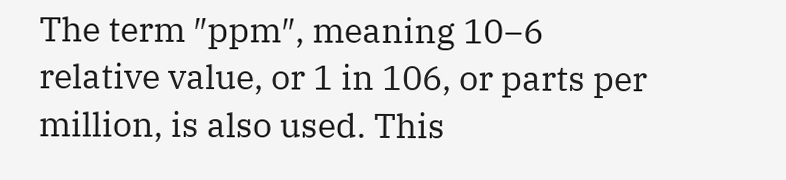The term ″ppm″, meaning 10−6 relative value, or 1 in 106, or parts per million, is also used. This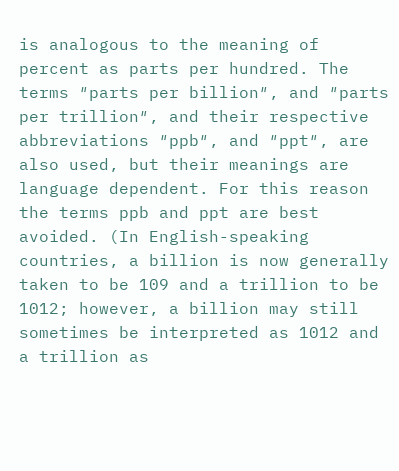is analogous to the meaning of percent as parts per hundred. The terms ″parts per billion″, and ″parts per trillion″, and their respective abbreviations ″ppb″, and ″ppt″, are also used, but their meanings are language dependent. For this reason the terms ppb and ppt are best avoided. (In English-speaking countries, a billion is now generally taken to be 109 and a trillion to be 1012; however, a billion may still sometimes be interpreted as 1012 and a trillion as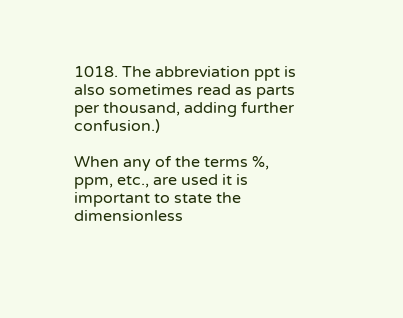1018. The abbreviation ppt is also sometimes read as parts per thousand, adding further confusion.)

When any of the terms %, ppm, etc., are used it is important to state the dimensionless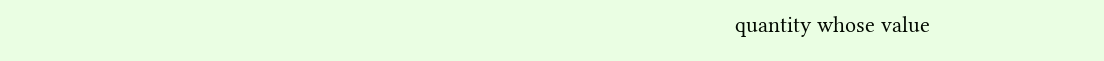quantity whose value